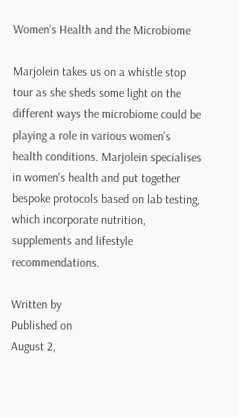Women’s Health and the Microbiome

Marjolein takes us on a whistle stop tour as she sheds some light on the different ways the microbiome could be playing a role in various women’s health conditions. Marjolein specialises in women's health and put together bespoke protocols based on lab testing, which incorporate nutrition, supplements and lifestyle recommendations.

Written by
Published on
August 2,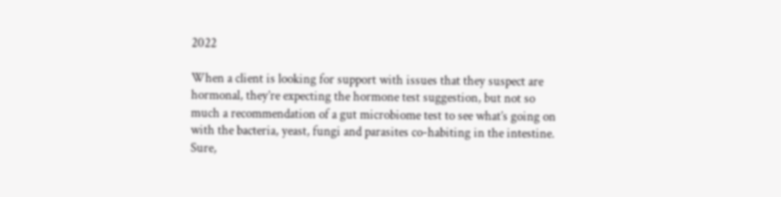2022

When a client is looking for support with issues that they suspect are hormonal, they’re expecting the hormone test suggestion, but not so much a recommendation of a gut microbiome test to see what’s going on with the bacteria, yeast, fungi and parasites co-habiting in the intestine. Sure,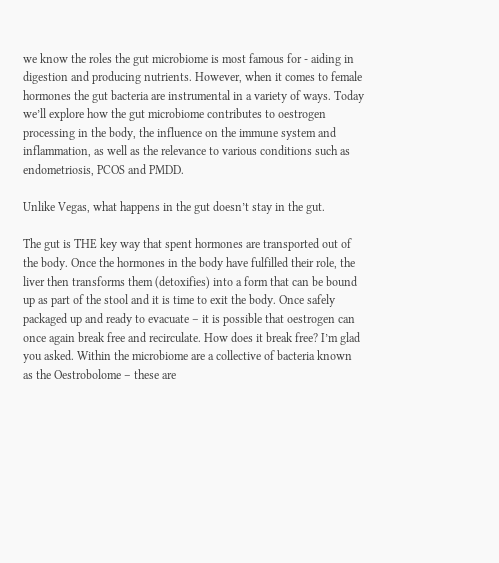we know the roles the gut microbiome is most famous for - aiding in digestion and producing nutrients. However, when it comes to female hormones the gut bacteria are instrumental in a variety of ways. Today we’ll explore how the gut microbiome contributes to oestrogen processing in the body, the influence on the immune system and inflammation, as well as the relevance to various conditions such as endometriosis, PCOS and PMDD.

Unlike Vegas, what happens in the gut doesn’t stay in the gut.

The gut is THE key way that spent hormones are transported out of the body. Once the hormones in the body have fulfilled their role, the liver then transforms them (detoxifies) into a form that can be bound up as part of the stool and it is time to exit the body. Once safely packaged up and ready to evacuate – it is possible that oestrogen can once again break free and recirculate. How does it break free? I’m glad you asked. Within the microbiome are a collective of bacteria known as the Oestrobolome – these are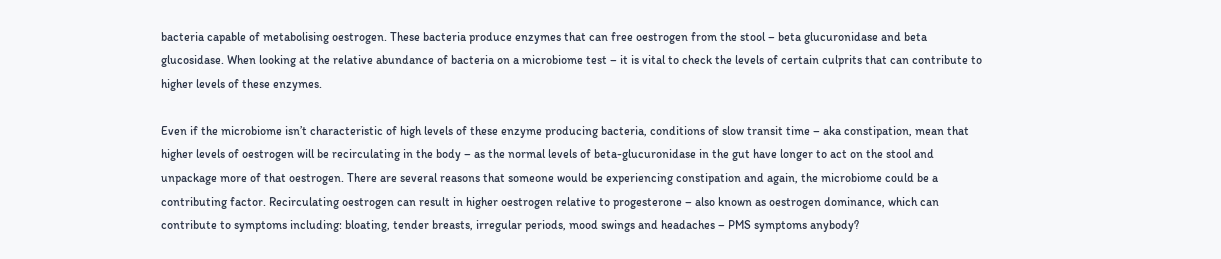bacteria capable of metabolising oestrogen. These bacteria produce enzymes that can free oestrogen from the stool – beta glucuronidase and beta glucosidase. When looking at the relative abundance of bacteria on a microbiome test – it is vital to check the levels of certain culprits that can contribute to higher levels of these enzymes.

Even if the microbiome isn’t characteristic of high levels of these enzyme producing bacteria, conditions of slow transit time – aka constipation, mean that higher levels of oestrogen will be recirculating in the body – as the normal levels of beta-glucuronidase in the gut have longer to act on the stool and unpackage more of that oestrogen. There are several reasons that someone would be experiencing constipation and again, the microbiome could be a contributing factor. Recirculating oestrogen can result in higher oestrogen relative to progesterone – also known as oestrogen dominance, which can contribute to symptoms including: bloating, tender breasts, irregular periods, mood swings and headaches – PMS symptoms anybody?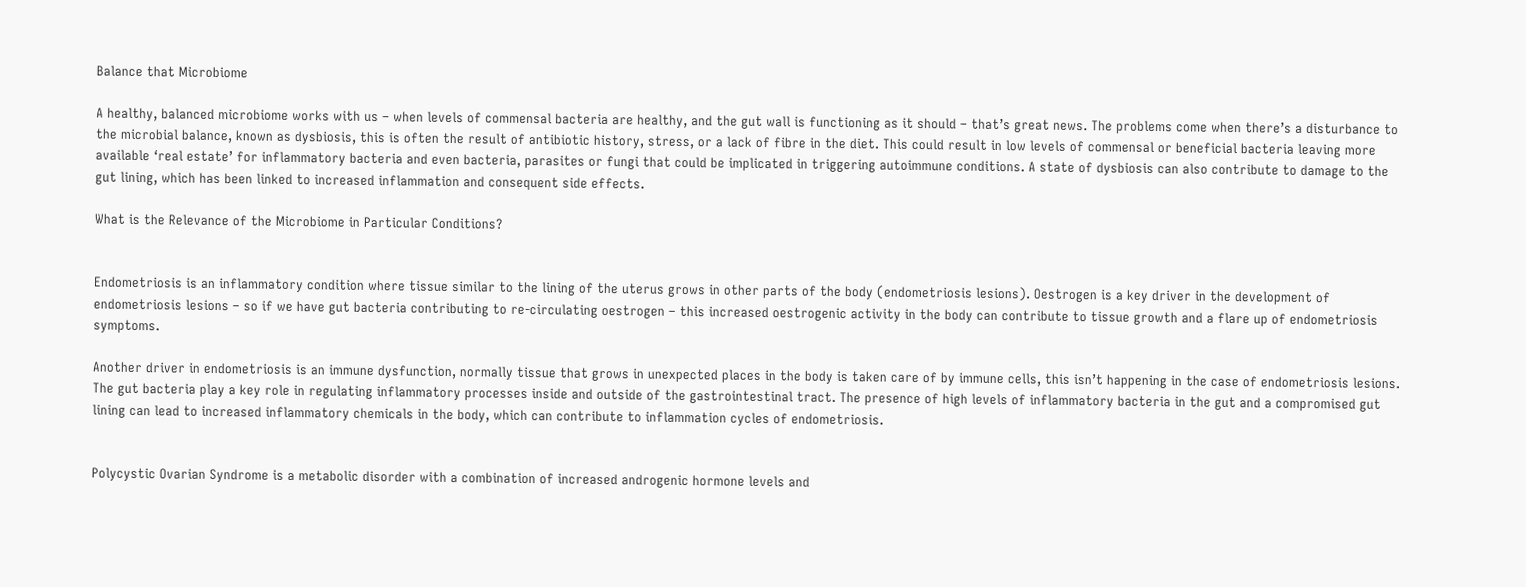Balance that Microbiome

A healthy, balanced microbiome works with us – when levels of commensal bacteria are healthy, and the gut wall is functioning as it should – that’s great news. The problems come when there’s a disturbance to the microbial balance, known as dysbiosis, this is often the result of antibiotic history, stress, or a lack of fibre in the diet. This could result in low levels of commensal or beneficial bacteria leaving more available ‘real estate’ for inflammatory bacteria and even bacteria, parasites or fungi that could be implicated in triggering autoimmune conditions. A state of dysbiosis can also contribute to damage to the gut lining, which has been linked to increased inflammation and consequent side effects.

What is the Relevance of the Microbiome in Particular Conditions?


Endometriosis is an inflammatory condition where tissue similar to the lining of the uterus grows in other parts of the body (endometriosis lesions). Oestrogen is a key driver in the development of endometriosis lesions – so if we have gut bacteria contributing to re-circulating oestrogen – this increased oestrogenic activity in the body can contribute to tissue growth and a flare up of endometriosis symptoms.

Another driver in endometriosis is an immune dysfunction, normally tissue that grows in unexpected places in the body is taken care of by immune cells, this isn’t happening in the case of endometriosis lesions. The gut bacteria play a key role in regulating inflammatory processes inside and outside of the gastrointestinal tract. The presence of high levels of inflammatory bacteria in the gut and a compromised gut lining can lead to increased inflammatory chemicals in the body, which can contribute to inflammation cycles of endometriosis.


Polycystic Ovarian Syndrome is a metabolic disorder with a combination of increased androgenic hormone levels and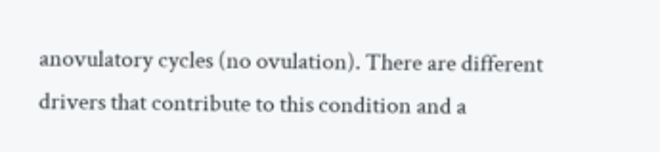anovulatory cycles (no ovulation). There are different drivers that contribute to this condition and a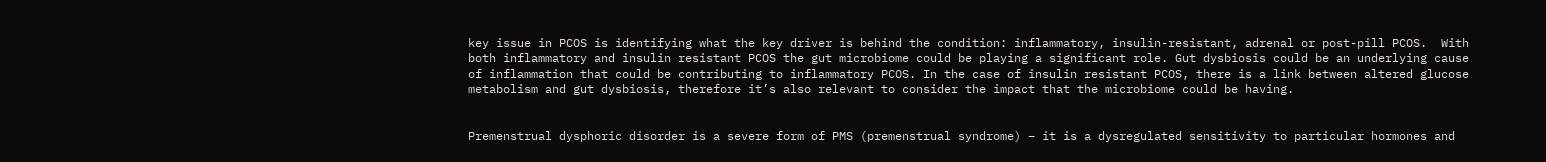key issue in PCOS is identifying what the key driver is behind the condition: inflammatory, insulin-resistant, adrenal or post-pill PCOS.  With both inflammatory and insulin resistant PCOS the gut microbiome could be playing a significant role. Gut dysbiosis could be an underlying cause of inflammation that could be contributing to inflammatory PCOS. In the case of insulin resistant PCOS, there is a link between altered glucose metabolism and gut dysbiosis, therefore it’s also relevant to consider the impact that the microbiome could be having.


Premenstrual dysphoric disorder is a severe form of PMS (premenstrual syndrome) – it is a dysregulated sensitivity to particular hormones and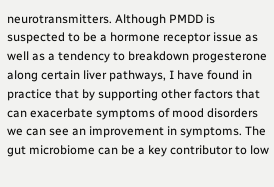neurotransmitters. Although PMDD is suspected to be a hormone receptor issue as well as a tendency to breakdown progesterone along certain liver pathways, I have found in practice that by supporting other factors that can exacerbate symptoms of mood disorders we can see an improvement in symptoms. The gut microbiome can be a key contributor to low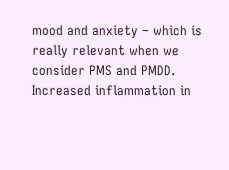mood and anxiety – which is really relevant when we consider PMS and PMDD. Increased inflammation in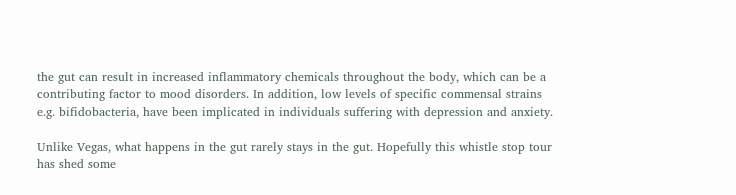the gut can result in increased inflammatory chemicals throughout the body, which can be a contributing factor to mood disorders. In addition, low levels of specific commensal strains e.g. bifidobacteria, have been implicated in individuals suffering with depression and anxiety.

Unlike Vegas, what happens in the gut rarely stays in the gut. Hopefully this whistle stop tour has shed some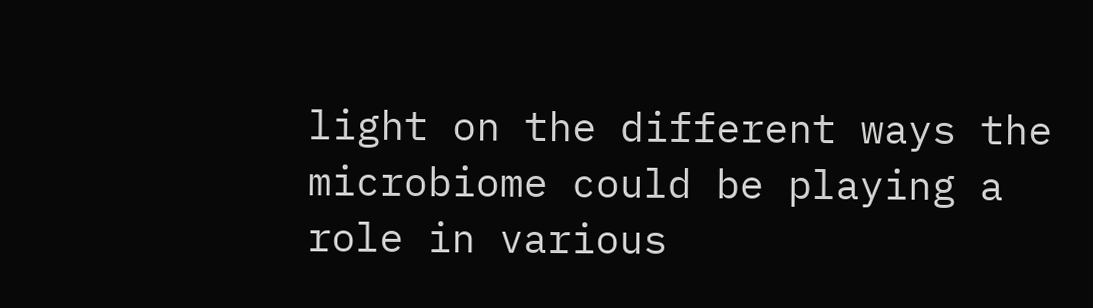light on the different ways the microbiome could be playing a role in various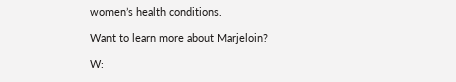women’s health conditions.

Want to learn more about Marjeloin?

W: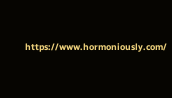https://www.hormoniously.com/